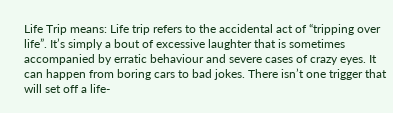Life Trip means: Life trip refers to the accidental act of “tripping over life”. It’s simply a bout of excessive laughter that is sometimes accompanied by erratic behaviour and severe cases of crazy eyes. It can happen from boring cars to bad jokes. There isn’t one trigger that will set off a life-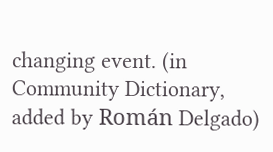changing event. (in Community Dictionary, added by Román Delgado)